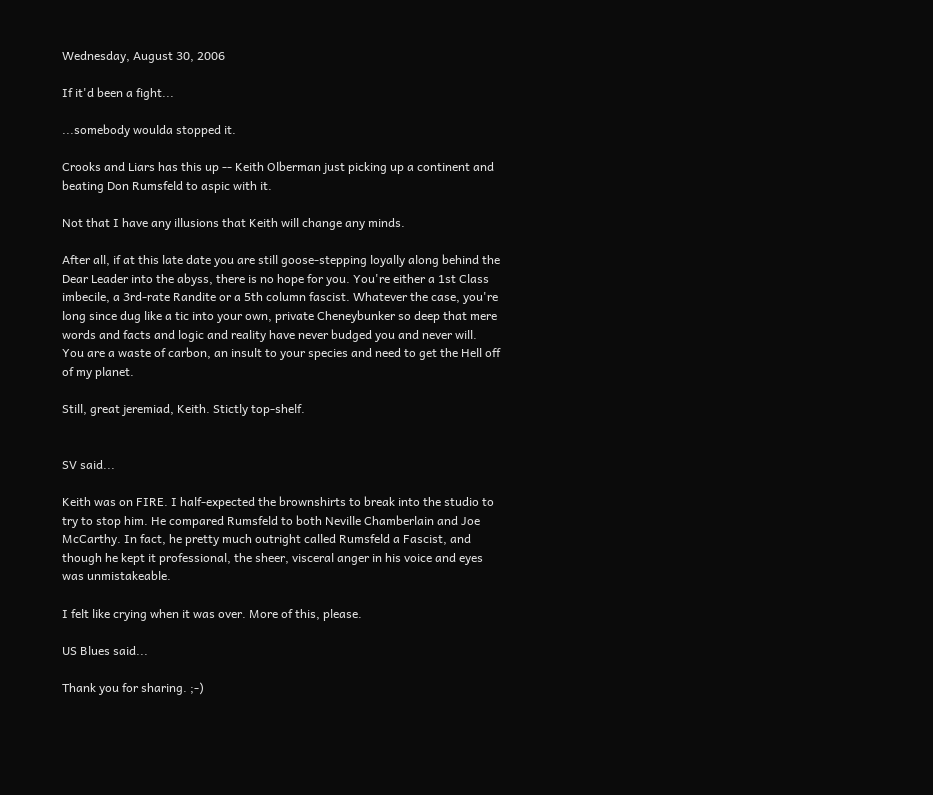Wednesday, August 30, 2006

If it'd been a fight...

...somebody woulda stopped it.

Crooks and Liars has this up -- Keith Olberman just picking up a continent and beating Don Rumsfeld to aspic with it.

Not that I have any illusions that Keith will change any minds.

After all, if at this late date you are still goose-stepping loyally along behind the Dear Leader into the abyss, there is no hope for you. You're either a 1st Class imbecile, a 3rd-rate Randite or a 5th column fascist. Whatever the case, you're long since dug like a tic into your own, private Cheneybunker so deep that mere words and facts and logic and reality have never budged you and never will. You are a waste of carbon, an insult to your species and need to get the Hell off of my planet.

Still, great jeremiad, Keith. Stictly top-shelf.


SV said...

Keith was on FIRE. I half-expected the brownshirts to break into the studio to try to stop him. He compared Rumsfeld to both Neville Chamberlain and Joe McCarthy. In fact, he pretty much outright called Rumsfeld a Fascist, and though he kept it professional, the sheer, visceral anger in his voice and eyes was unmistakeable.

I felt like crying when it was over. More of this, please.

US Blues said...

Thank you for sharing. ;-)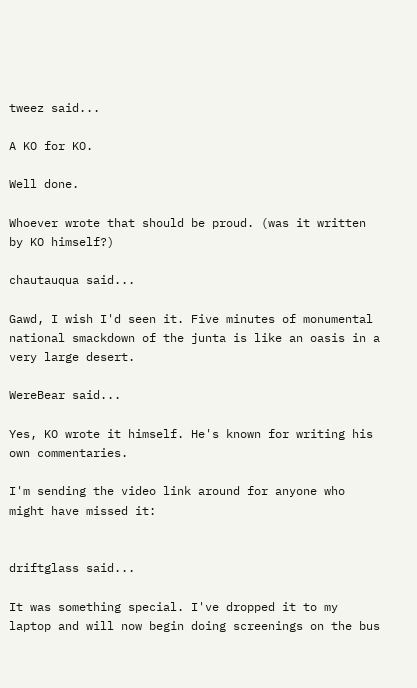tweez said...

A KO for KO.

Well done.

Whoever wrote that should be proud. (was it written by KO himself?)

chautauqua said...

Gawd, I wish I'd seen it. Five minutes of monumental national smackdown of the junta is like an oasis in a very large desert.

WereBear said...

Yes, KO wrote it himself. He's known for writing his own commentaries.

I'm sending the video link around for anyone who might have missed it:


driftglass said...

It was something special. I've dropped it to my laptop and will now begin doing screenings on the bus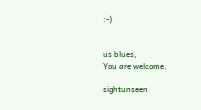:-)


us blues,
You are welcome.

sightunseen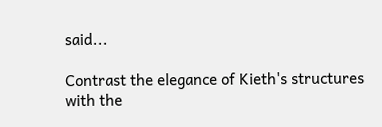said...

Contrast the elegance of Kieth's structures with the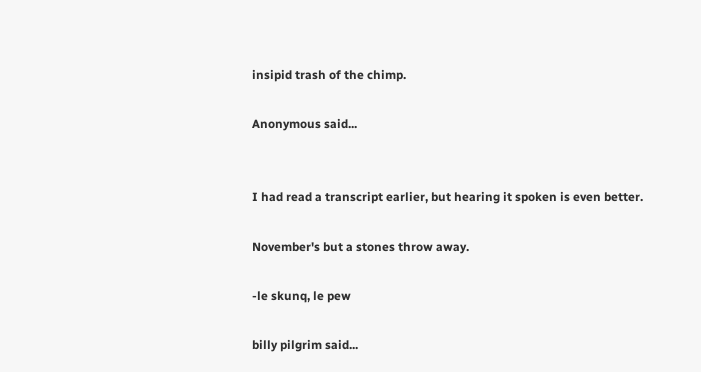insipid trash of the chimp.

Anonymous said...


I had read a transcript earlier, but hearing it spoken is even better.

November's but a stones throw away.

-le skunq, le pew

billy pilgrim said...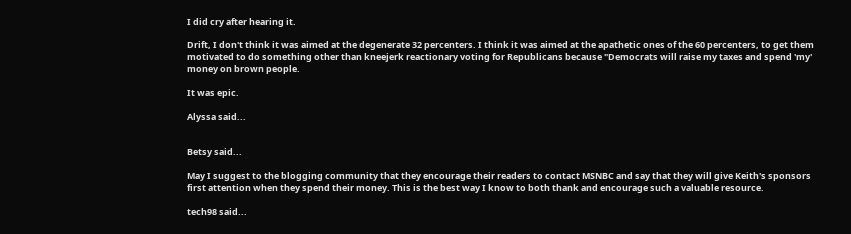I did cry after hearing it.

Drift, I don't think it was aimed at the degenerate 32 percenters. I think it was aimed at the apathetic ones of the 60 percenters, to get them motivated to do something other than kneejerk reactionary voting for Republicans because "Democrats will raise my taxes and spend 'my' money on brown people.

It was epic.

Alyssa said...


Betsy said...

May I suggest to the blogging community that they encourage their readers to contact MSNBC and say that they will give Keith's sponsors first attention when they spend their money. This is the best way I know to both thank and encourage such a valuable resource.

tech98 said...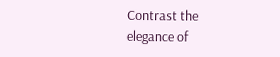Contrast the elegance of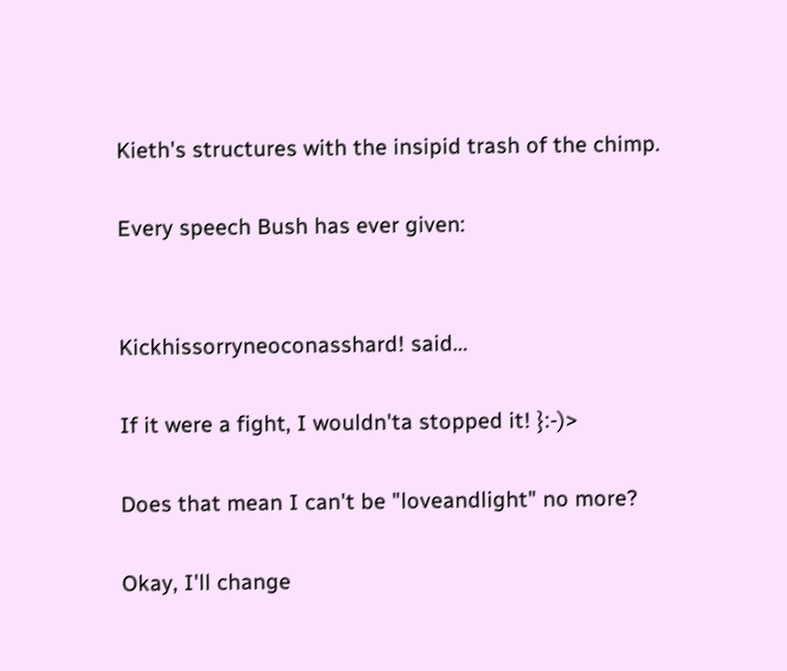Kieth's structures with the insipid trash of the chimp.

Every speech Bush has ever given:


Kickhissorryneoconasshard! said...

If it were a fight, I wouldn'ta stopped it! }:-)>

Does that mean I can't be "loveandlight" no more?

Okay, I'll change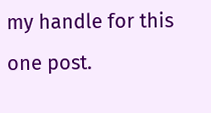my handle for this one post.